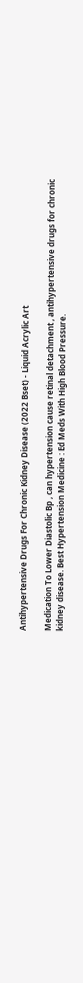Antihypertensive Drugs For Chronic Kidney Disease (2022 Bset) - Liquid Acrylic Art

Medication To Lower Diastolic Bp , can hypertension cause retinal detachment , antihypertensive drugs for chronic kidney disease. Best Hypertension Medicine : Ed Meds With High Blood Pressure.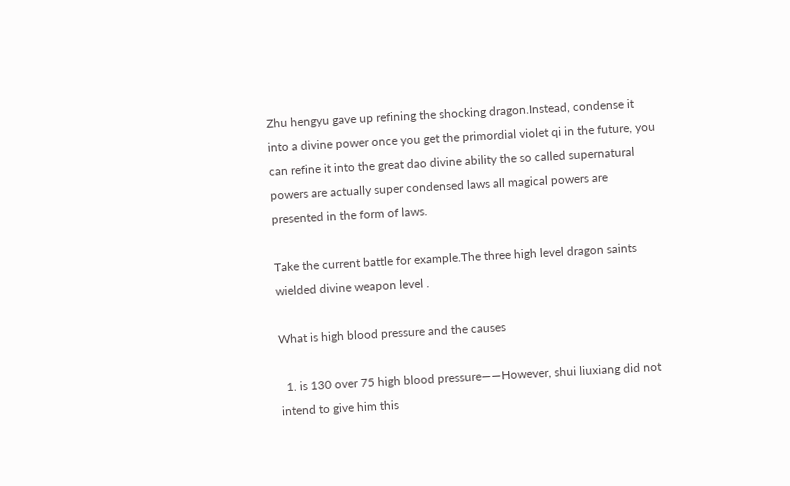Zhu hengyu gave up refining the shocking dragon.Instead, condense it into a divine power once you get the primordial violet qi in the future, you can refine it into the great dao divine ability the so called supernatural powers are actually super condensed laws all magical powers are presented in the form of laws.

Take the current battle for example.The three high level dragon saints wielded divine weapon level .

What is high blood pressure and the causes

  1. is 130 over 75 high blood pressure——However, shui liuxiang did not intend to give him this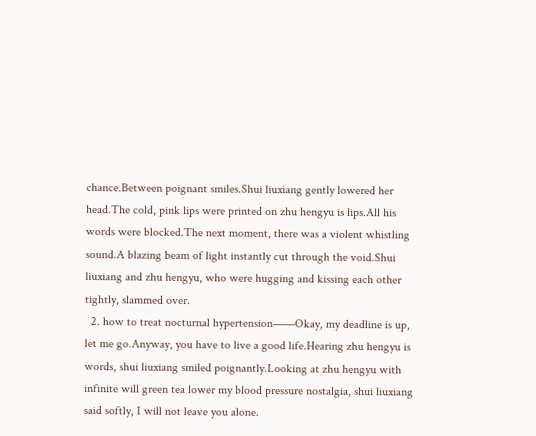chance.Between poignant smiles.Shui liuxiang gently lowered her head.The cold, pink lips were printed on zhu hengyu is lips.All his words were blocked.The next moment, there was a violent whistling sound.A blazing beam of light instantly cut through the void.Shui liuxiang and zhu hengyu, who were hugging and kissing each other tightly, slammed over.
  2. how to treat nocturnal hypertension——Okay, my deadline is up, let me go.Anyway, you have to live a good life.Hearing zhu hengyu is words, shui liuxiang smiled poignantly.Looking at zhu hengyu with infinite will green tea lower my blood pressure nostalgia, shui liuxiang said softly, I will not leave you alone.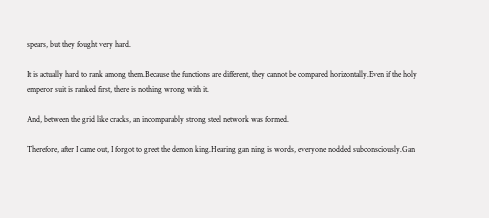spears, but they fought very hard.

It is actually hard to rank among them.Because the functions are different, they cannot be compared horizontally.Even if the holy emperor suit is ranked first, there is nothing wrong with it.

And, between the grid like cracks, an incomparably strong steel network was formed.

Therefore, after I came out, I forgot to greet the demon king.Hearing gan ning is words, everyone nodded subconsciously.Gan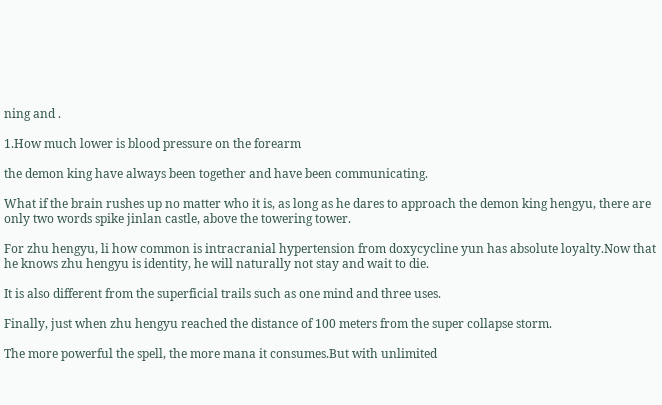ning and .

1.How much lower is blood pressure on the forearm

the demon king have always been together and have been communicating.

What if the brain rushes up no matter who it is, as long as he dares to approach the demon king hengyu, there are only two words spike jinlan castle, above the towering tower.

For zhu hengyu, li how common is intracranial hypertension from doxycycline yun has absolute loyalty.Now that he knows zhu hengyu is identity, he will naturally not stay and wait to die.

It is also different from the superficial trails such as one mind and three uses.

Finally, just when zhu hengyu reached the distance of 100 meters from the super collapse storm.

The more powerful the spell, the more mana it consumes.But with unlimited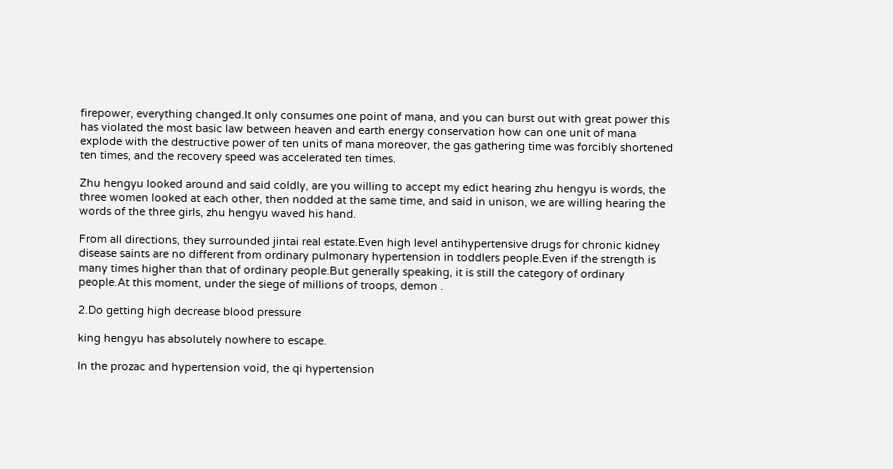firepower, everything changed.It only consumes one point of mana, and you can burst out with great power this has violated the most basic law between heaven and earth energy conservation how can one unit of mana explode with the destructive power of ten units of mana moreover, the gas gathering time was forcibly shortened ten times, and the recovery speed was accelerated ten times.

Zhu hengyu looked around and said coldly, are you willing to accept my edict hearing zhu hengyu is words, the three women looked at each other, then nodded at the same time, and said in unison, we are willing hearing the words of the three girls, zhu hengyu waved his hand.

From all directions, they surrounded jintai real estate.Even high level antihypertensive drugs for chronic kidney disease saints are no different from ordinary pulmonary hypertension in toddlers people.Even if the strength is many times higher than that of ordinary people.But generally speaking, it is still the category of ordinary people.At this moment, under the siege of millions of troops, demon .

2.Do getting high decrease blood pressure

king hengyu has absolutely nowhere to escape.

In the prozac and hypertension void, the qi hypertension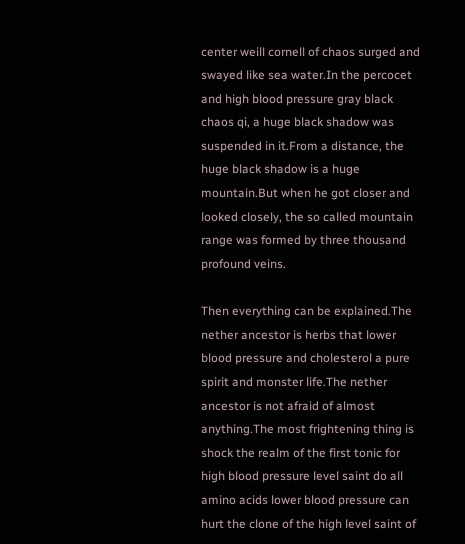center weill cornell of chaos surged and swayed like sea water.In the percocet and high blood pressure gray black chaos qi, a huge black shadow was suspended in it.From a distance, the huge black shadow is a huge mountain.But when he got closer and looked closely, the so called mountain range was formed by three thousand profound veins.

Then everything can be explained.The nether ancestor is herbs that lower blood pressure and cholesterol a pure spirit and monster life.The nether ancestor is not afraid of almost anything.The most frightening thing is shock the realm of the first tonic for high blood pressure level saint do all amino acids lower blood pressure can hurt the clone of the high level saint of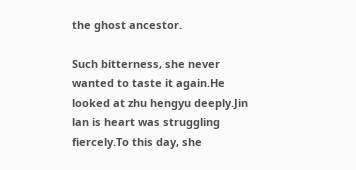the ghost ancestor.

Such bitterness, she never wanted to taste it again.He looked at zhu hengyu deeply.Jin lan is heart was struggling fiercely.To this day, she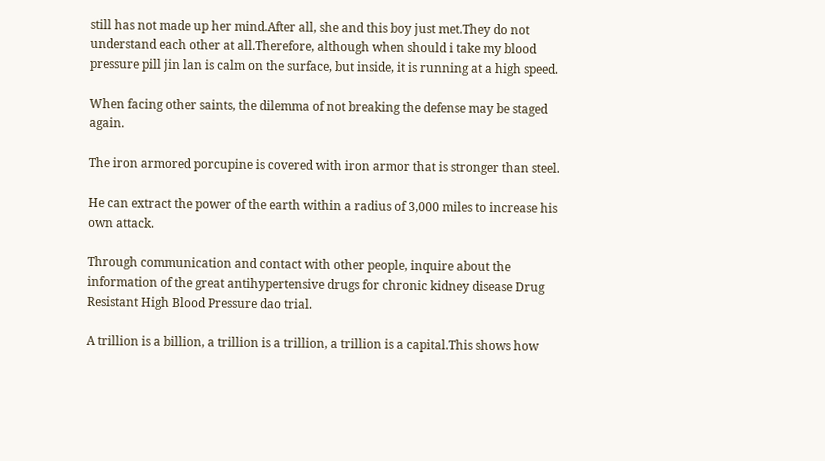still has not made up her mind.After all, she and this boy just met.They do not understand each other at all.Therefore, although when should i take my blood pressure pill jin lan is calm on the surface, but inside, it is running at a high speed.

When facing other saints, the dilemma of not breaking the defense may be staged again.

The iron armored porcupine is covered with iron armor that is stronger than steel.

He can extract the power of the earth within a radius of 3,000 miles to increase his own attack.

Through communication and contact with other people, inquire about the information of the great antihypertensive drugs for chronic kidney disease Drug Resistant High Blood Pressure dao trial.

A trillion is a billion, a trillion is a trillion, a trillion is a capital.This shows how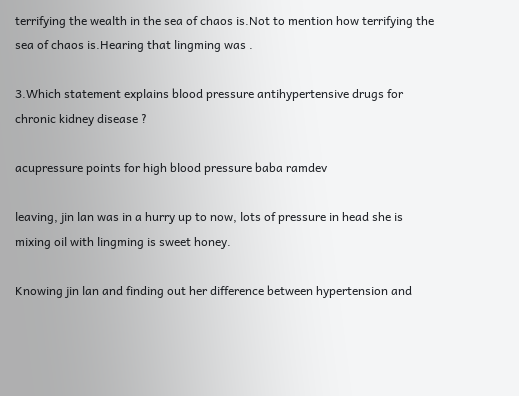terrifying the wealth in the sea of chaos is.Not to mention how terrifying the sea of chaos is.Hearing that lingming was .

3.Which statement explains blood pressure antihypertensive drugs for chronic kidney disease ?

acupressure points for high blood pressure baba ramdev

leaving, jin lan was in a hurry up to now, lots of pressure in head she is mixing oil with lingming is sweet honey.

Knowing jin lan and finding out her difference between hypertension and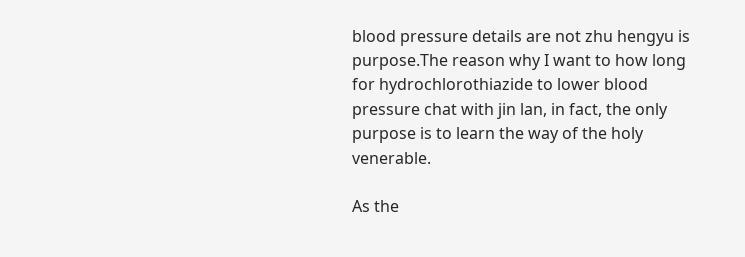blood pressure details are not zhu hengyu is purpose.The reason why I want to how long for hydrochlorothiazide to lower blood pressure chat with jin lan, in fact, the only purpose is to learn the way of the holy venerable.

As the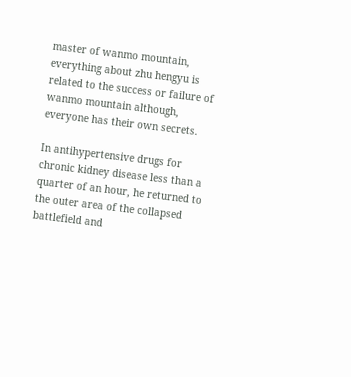master of wanmo mountain, everything about zhu hengyu is related to the success or failure of wanmo mountain although, everyone has their own secrets.

In antihypertensive drugs for chronic kidney disease less than a quarter of an hour, he returned to the outer area of the collapsed battlefield and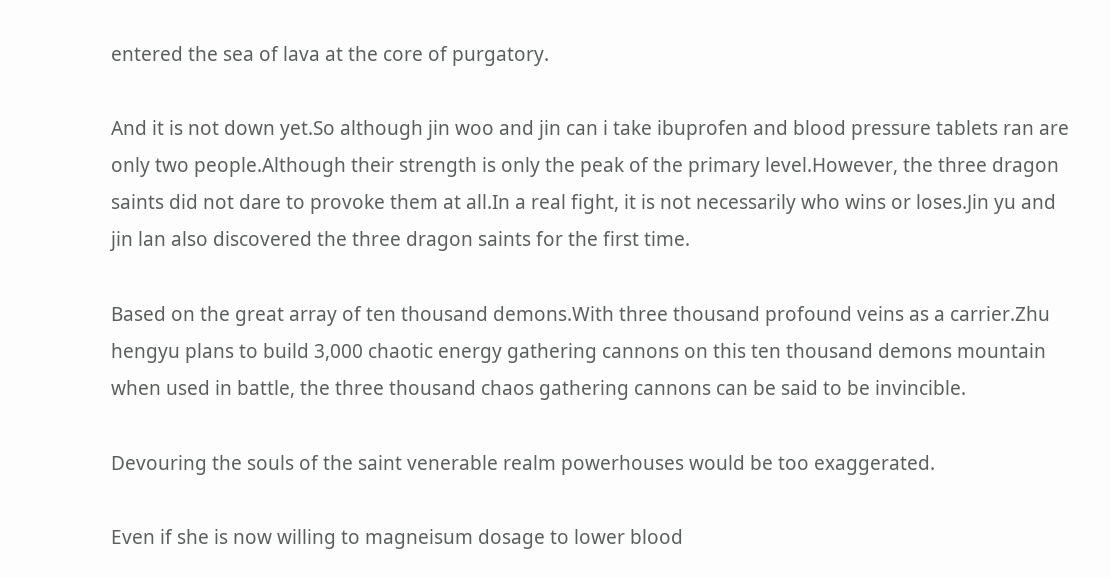entered the sea of lava at the core of purgatory.

And it is not down yet.So although jin woo and jin can i take ibuprofen and blood pressure tablets ran are only two people.Although their strength is only the peak of the primary level.However, the three dragon saints did not dare to provoke them at all.In a real fight, it is not necessarily who wins or loses.Jin yu and jin lan also discovered the three dragon saints for the first time.

Based on the great array of ten thousand demons.With three thousand profound veins as a carrier.Zhu hengyu plans to build 3,000 chaotic energy gathering cannons on this ten thousand demons mountain when used in battle, the three thousand chaos gathering cannons can be said to be invincible.

Devouring the souls of the saint venerable realm powerhouses would be too exaggerated.

Even if she is now willing to magneisum dosage to lower blood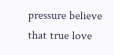pressure believe that true love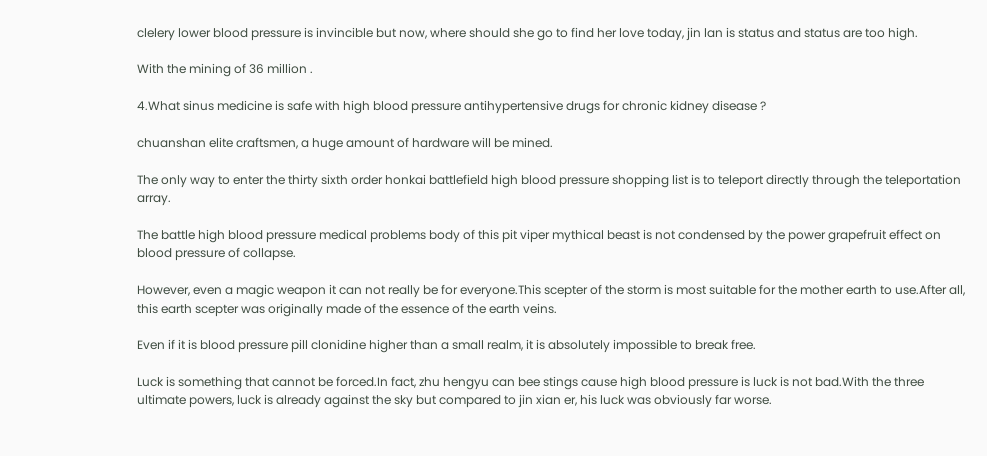clelery lower blood pressure is invincible but now, where should she go to find her love today, jin lan is status and status are too high.

With the mining of 36 million .

4.What sinus medicine is safe with high blood pressure antihypertensive drugs for chronic kidney disease ?

chuanshan elite craftsmen, a huge amount of hardware will be mined.

The only way to enter the thirty sixth order honkai battlefield high blood pressure shopping list is to teleport directly through the teleportation array.

The battle high blood pressure medical problems body of this pit viper mythical beast is not condensed by the power grapefruit effect on blood pressure of collapse.

However, even a magic weapon it can not really be for everyone.This scepter of the storm is most suitable for the mother earth to use.After all, this earth scepter was originally made of the essence of the earth veins.

Even if it is blood pressure pill clonidine higher than a small realm, it is absolutely impossible to break free.

Luck is something that cannot be forced.In fact, zhu hengyu can bee stings cause high blood pressure is luck is not bad.With the three ultimate powers, luck is already against the sky but compared to jin xian er, his luck was obviously far worse.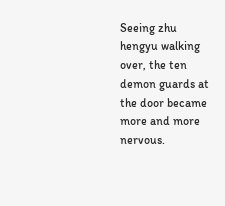Seeing zhu hengyu walking over, the ten demon guards at the door became more and more nervous.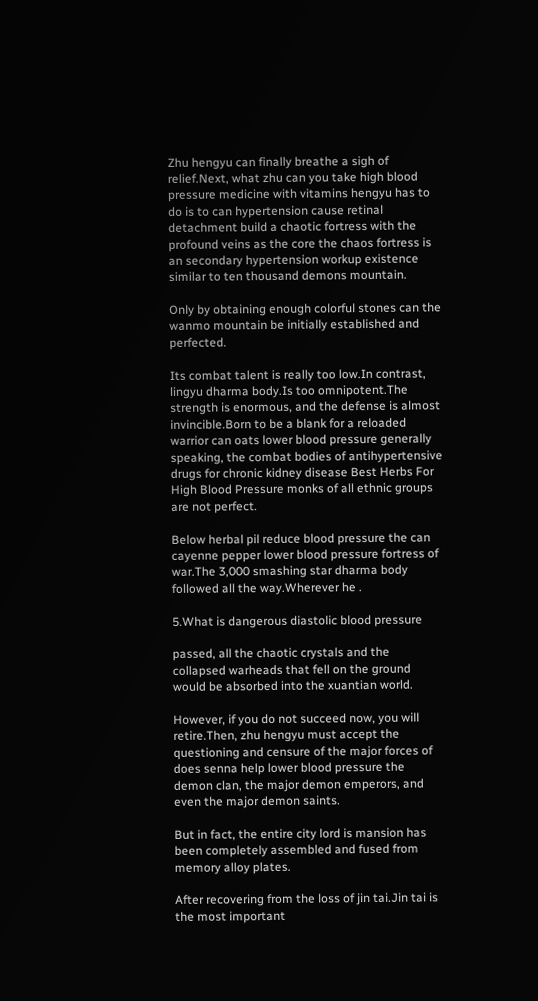Zhu hengyu can finally breathe a sigh of relief.Next, what zhu can you take high blood pressure medicine with vitamins hengyu has to do is to can hypertension cause retinal detachment build a chaotic fortress with the profound veins as the core the chaos fortress is an secondary hypertension workup existence similar to ten thousand demons mountain.

Only by obtaining enough colorful stones can the wanmo mountain be initially established and perfected.

Its combat talent is really too low.In contrast, lingyu dharma body.Is too omnipotent.The strength is enormous, and the defense is almost invincible.Born to be a blank for a reloaded warrior can oats lower blood pressure generally speaking, the combat bodies of antihypertensive drugs for chronic kidney disease Best Herbs For High Blood Pressure monks of all ethnic groups are not perfect.

Below herbal pil reduce blood pressure the can cayenne pepper lower blood pressure fortress of war.The 3,000 smashing star dharma body followed all the way.Wherever he .

5.What is dangerous diastolic blood pressure

passed, all the chaotic crystals and the collapsed warheads that fell on the ground would be absorbed into the xuantian world.

However, if you do not succeed now, you will retire.Then, zhu hengyu must accept the questioning and censure of the major forces of does senna help lower blood pressure the demon clan, the major demon emperors, and even the major demon saints.

But in fact, the entire city lord is mansion has been completely assembled and fused from memory alloy plates.

After recovering from the loss of jin tai.Jin tai is the most important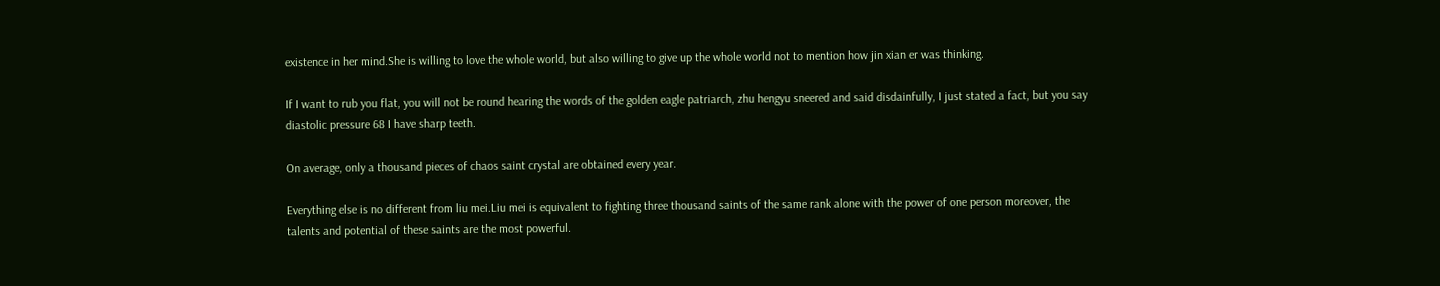existence in her mind.She is willing to love the whole world, but also willing to give up the whole world not to mention how jin xian er was thinking.

If I want to rub you flat, you will not be round hearing the words of the golden eagle patriarch, zhu hengyu sneered and said disdainfully, I just stated a fact, but you say diastolic pressure 68 I have sharp teeth.

On average, only a thousand pieces of chaos saint crystal are obtained every year.

Everything else is no different from liu mei.Liu mei is equivalent to fighting three thousand saints of the same rank alone with the power of one person moreover, the talents and potential of these saints are the most powerful.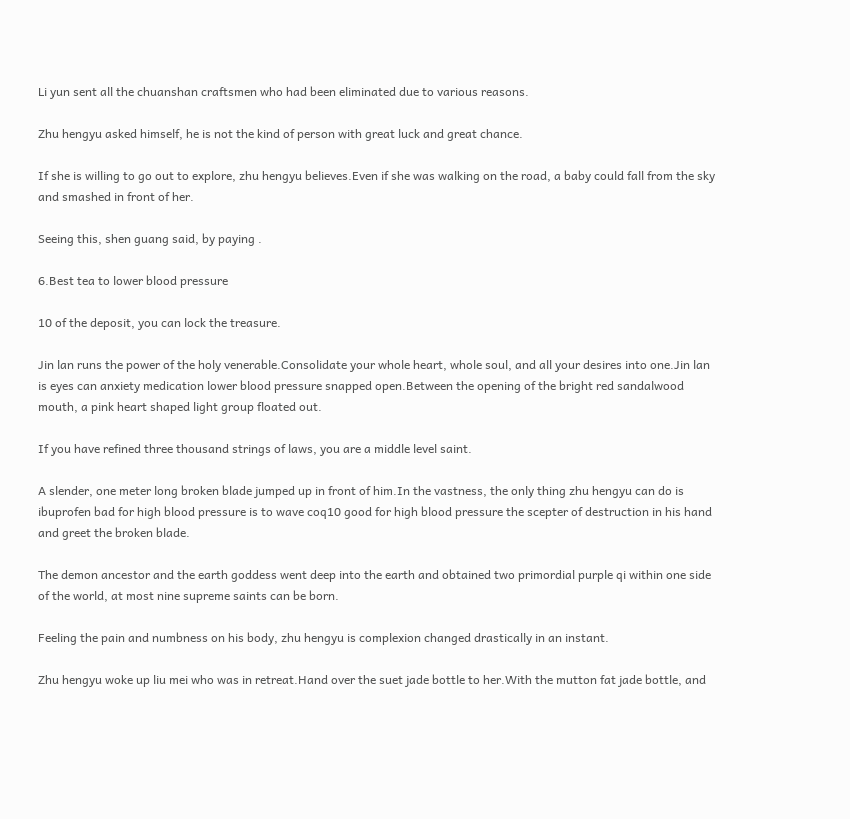Li yun sent all the chuanshan craftsmen who had been eliminated due to various reasons.

Zhu hengyu asked himself, he is not the kind of person with great luck and great chance.

If she is willing to go out to explore, zhu hengyu believes.Even if she was walking on the road, a baby could fall from the sky and smashed in front of her.

Seeing this, shen guang said, by paying .

6.Best tea to lower blood pressure

10 of the deposit, you can lock the treasure.

Jin lan runs the power of the holy venerable.Consolidate your whole heart, whole soul, and all your desires into one.Jin lan is eyes can anxiety medication lower blood pressure snapped open.Between the opening of the bright red sandalwood mouth, a pink heart shaped light group floated out.

If you have refined three thousand strings of laws, you are a middle level saint.

A slender, one meter long broken blade jumped up in front of him.In the vastness, the only thing zhu hengyu can do is ibuprofen bad for high blood pressure is to wave coq10 good for high blood pressure the scepter of destruction in his hand and greet the broken blade.

The demon ancestor and the earth goddess went deep into the earth and obtained two primordial purple qi within one side of the world, at most nine supreme saints can be born.

Feeling the pain and numbness on his body, zhu hengyu is complexion changed drastically in an instant.

Zhu hengyu woke up liu mei who was in retreat.Hand over the suet jade bottle to her.With the mutton fat jade bottle, and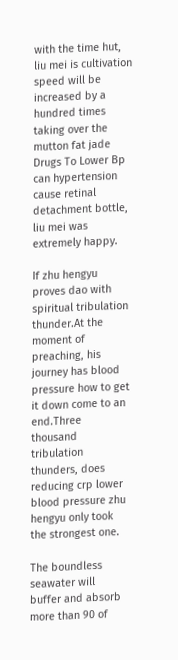with the time hut, liu mei is cultivation speed will be increased by a hundred times taking over the mutton fat jade Drugs To Lower Bp can hypertension cause retinal detachment bottle, liu mei was extremely happy.

If zhu hengyu proves dao with spiritual tribulation thunder.At the moment of preaching, his journey has blood pressure how to get it down come to an end.Three thousand tribulation thunders, does reducing crp lower blood pressure zhu hengyu only took the strongest one.

The boundless seawater will buffer and absorb more than 90 of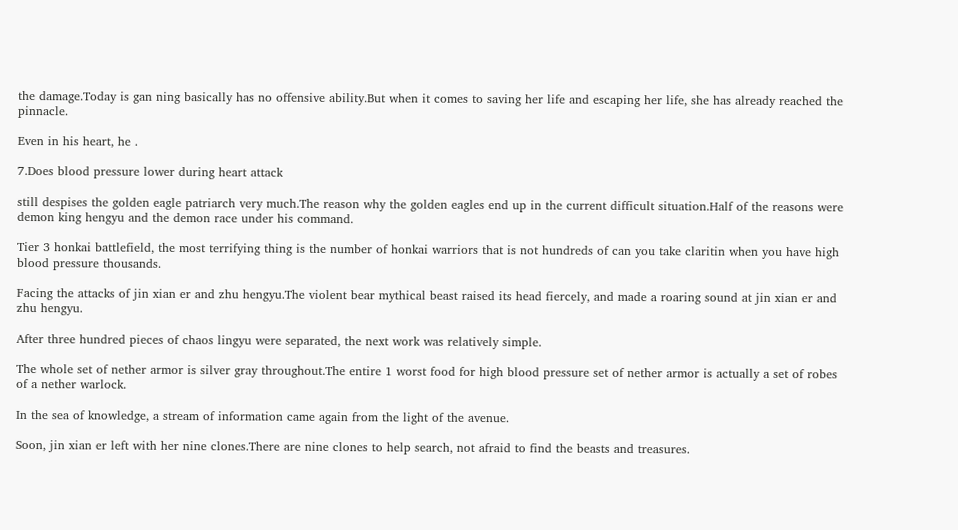the damage.Today is gan ning basically has no offensive ability.But when it comes to saving her life and escaping her life, she has already reached the pinnacle.

Even in his heart, he .

7.Does blood pressure lower during heart attack

still despises the golden eagle patriarch very much.The reason why the golden eagles end up in the current difficult situation.Half of the reasons were demon king hengyu and the demon race under his command.

Tier 3 honkai battlefield, the most terrifying thing is the number of honkai warriors that is not hundreds of can you take claritin when you have high blood pressure thousands.

Facing the attacks of jin xian er and zhu hengyu.The violent bear mythical beast raised its head fiercely, and made a roaring sound at jin xian er and zhu hengyu.

After three hundred pieces of chaos lingyu were separated, the next work was relatively simple.

The whole set of nether armor is silver gray throughout.The entire 1 worst food for high blood pressure set of nether armor is actually a set of robes of a nether warlock.

In the sea of knowledge, a stream of information came again from the light of the avenue.

Soon, jin xian er left with her nine clones.There are nine clones to help search, not afraid to find the beasts and treasures.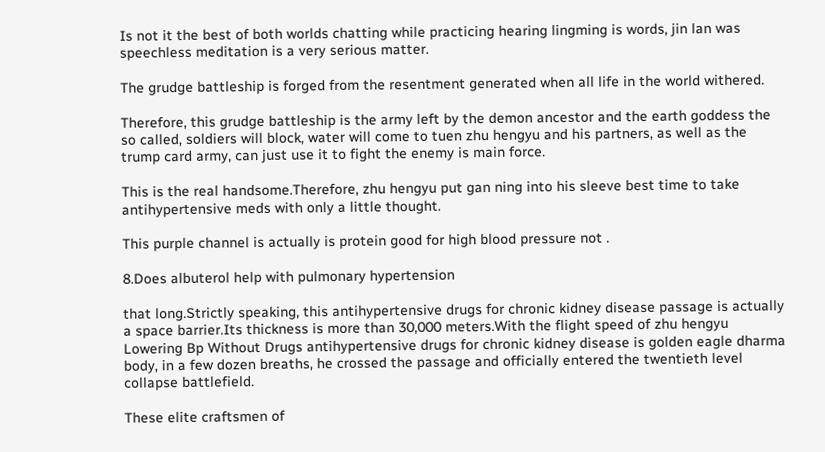Is not it the best of both worlds chatting while practicing hearing lingming is words, jin lan was speechless meditation is a very serious matter.

The grudge battleship is forged from the resentment generated when all life in the world withered.

Therefore, this grudge battleship is the army left by the demon ancestor and the earth goddess the so called, soldiers will block, water will come to tuen zhu hengyu and his partners, as well as the trump card army, can just use it to fight the enemy is main force.

This is the real handsome.Therefore, zhu hengyu put gan ning into his sleeve best time to take antihypertensive meds with only a little thought.

This purple channel is actually is protein good for high blood pressure not .

8.Does albuterol help with pulmonary hypertension

that long.Strictly speaking, this antihypertensive drugs for chronic kidney disease passage is actually a space barrier.Its thickness is more than 30,000 meters.With the flight speed of zhu hengyu Lowering Bp Without Drugs antihypertensive drugs for chronic kidney disease is golden eagle dharma body, in a few dozen breaths, he crossed the passage and officially entered the twentieth level collapse battlefield.

These elite craftsmen of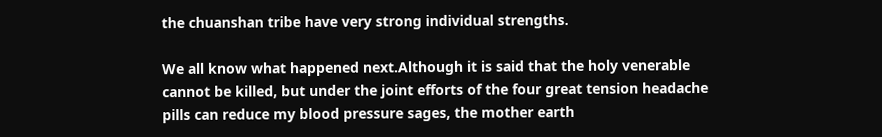the chuanshan tribe have very strong individual strengths.

We all know what happened next.Although it is said that the holy venerable cannot be killed, but under the joint efforts of the four great tension headache pills can reduce my blood pressure sages, the mother earth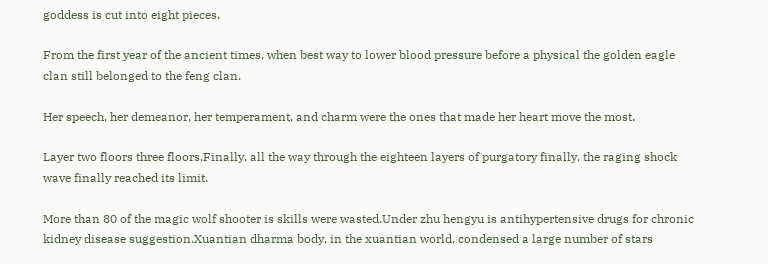goddess is cut into eight pieces.

From the first year of the ancient times, when best way to lower blood pressure before a physical the golden eagle clan still belonged to the feng clan.

Her speech, her demeanor, her temperament, and charm were the ones that made her heart move the most.

Layer two floors three floors.Finally, all the way through the eighteen layers of purgatory finally, the raging shock wave finally reached its limit.

More than 80 of the magic wolf shooter is skills were wasted.Under zhu hengyu is antihypertensive drugs for chronic kidney disease suggestion.Xuantian dharma body, in the xuantian world, condensed a large number of stars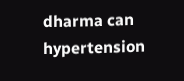dharma can hypertension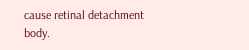cause retinal detachment body.